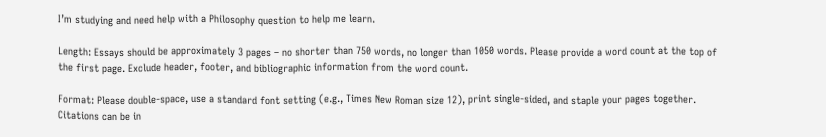I’m studying and need help with a Philosophy question to help me learn.

Length: Essays should be approximately 3 pages – no shorter than 750 words, no longer than 1050 words. Please provide a word count at the top of the first page. Exclude header, footer, and bibliographic information from the word count.

Format: Please double-space, use a standard font setting (e.g., Times New Roman size 12), print single-sided, and staple your pages together. Citations can be in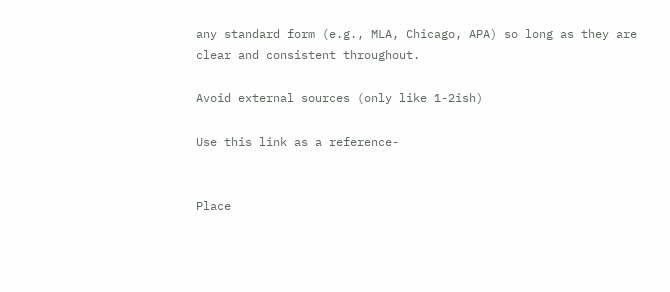any standard form (e.g., MLA, Chicago, APA) so long as they are clear and consistent throughout.

Avoid external sources (only like 1-2ish)

Use this link as a reference-


Place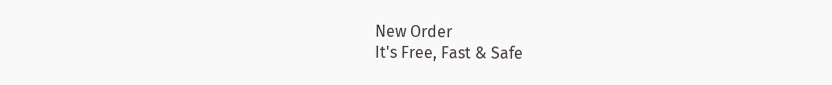New Order
It's Free, Fast & Safe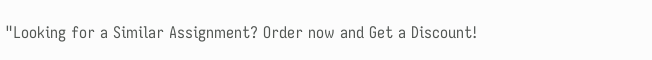"Looking for a Similar Assignment? Order now and Get a Discount!